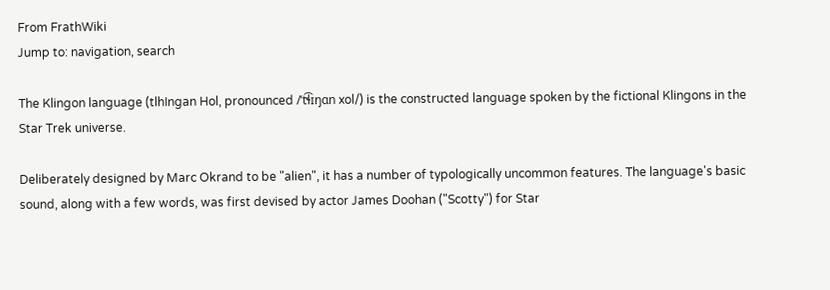From FrathWiki
Jump to: navigation, search

The Klingon language (tlhIngan Hol, pronounced /ˈt͡ɬɪŋɑn xol/) is the constructed language spoken by the fictional Klingons in the Star Trek universe.

Deliberately designed by Marc Okrand to be "alien", it has a number of typologically uncommon features. The language's basic sound, along with a few words, was first devised by actor James Doohan ("Scotty") for Star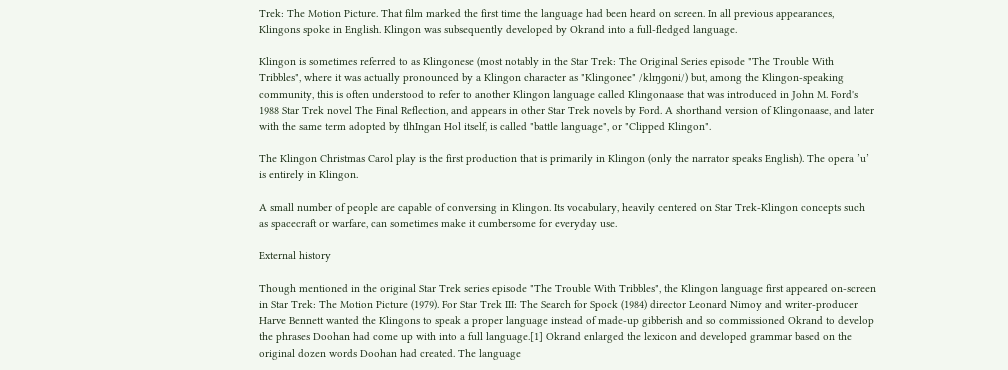Trek: The Motion Picture. That film marked the first time the language had been heard on screen. In all previous appearances, Klingons spoke in English. Klingon was subsequently developed by Okrand into a full-fledged language.

Klingon is sometimes referred to as Klingonese (most notably in the Star Trek: The Original Series episode "The Trouble With Tribbles", where it was actually pronounced by a Klingon character as "Klingonee" /klɪŋɡoni/) but, among the Klingon-speaking community, this is often understood to refer to another Klingon language called Klingonaase that was introduced in John M. Ford's 1988 Star Trek novel The Final Reflection, and appears in other Star Trek novels by Ford. A shorthand version of Klingonaase, and later with the same term adopted by tlhIngan Hol itself, is called "battle language", or "Clipped Klingon".

The Klingon Christmas Carol play is the first production that is primarily in Klingon (only the narrator speaks English). The opera ’u’ is entirely in Klingon.

A small number of people are capable of conversing in Klingon. Its vocabulary, heavily centered on Star Trek-Klingon concepts such as spacecraft or warfare, can sometimes make it cumbersome for everyday use.

External history

Though mentioned in the original Star Trek series episode "The Trouble With Tribbles", the Klingon language first appeared on-screen in Star Trek: The Motion Picture (1979). For Star Trek III: The Search for Spock (1984) director Leonard Nimoy and writer-producer Harve Bennett wanted the Klingons to speak a proper language instead of made-up gibberish and so commissioned Okrand to develop the phrases Doohan had come up with into a full language.[1] Okrand enlarged the lexicon and developed grammar based on the original dozen words Doohan had created. The language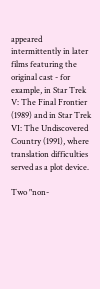appeared intermittently in later films featuring the original cast - for example, in Star Trek V: The Final Frontier (1989) and in Star Trek VI: The Undiscovered Country (1991), where translation difficulties served as a plot device.

Two "non-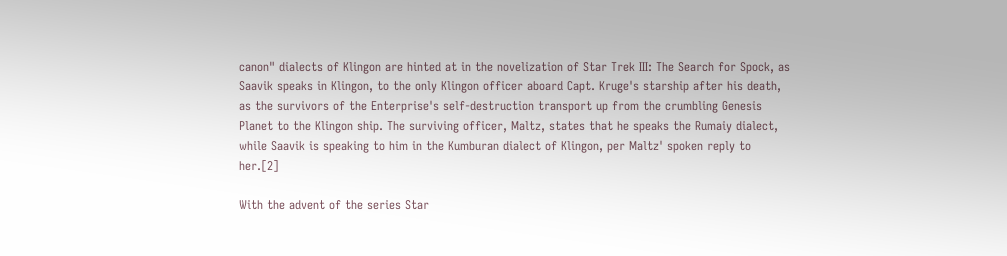canon" dialects of Klingon are hinted at in the novelization of Star Trek III: The Search for Spock, as Saavik speaks in Klingon, to the only Klingon officer aboard Capt. Kruge's starship after his death, as the survivors of the Enterprise's self-destruction transport up from the crumbling Genesis Planet to the Klingon ship. The surviving officer, Maltz, states that he speaks the Rumaiy dialect, while Saavik is speaking to him in the Kumburan dialect of Klingon, per Maltz' spoken reply to her.[2]

With the advent of the series Star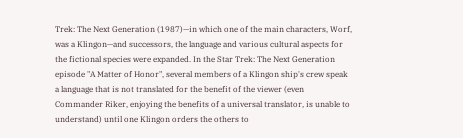Trek: The Next Generation (1987)—in which one of the main characters, Worf, was a Klingon—and successors, the language and various cultural aspects for the fictional species were expanded. In the Star Trek: The Next Generation episode "A Matter of Honor", several members of a Klingon ship's crew speak a language that is not translated for the benefit of the viewer (even Commander Riker, enjoying the benefits of a universal translator, is unable to understand) until one Klingon orders the others to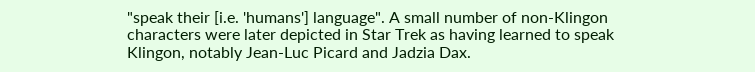"speak their [i.e. 'humans'] language". A small number of non-Klingon characters were later depicted in Star Trek as having learned to speak Klingon, notably Jean-Luc Picard and Jadzia Dax.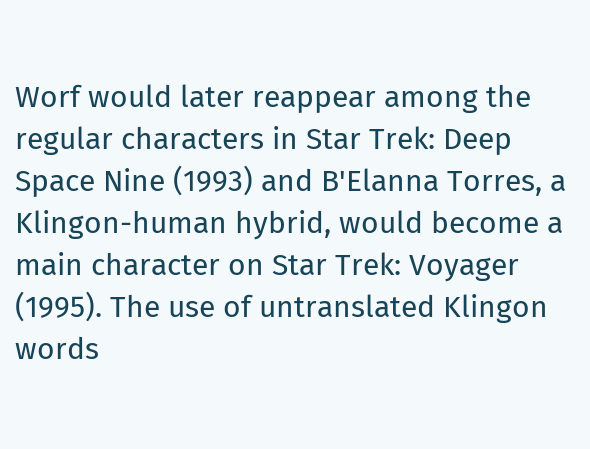Worf would later reappear among the regular characters in Star Trek: Deep Space Nine (1993) and B'Elanna Torres, a Klingon-human hybrid, would become a main character on Star Trek: Voyager (1995). The use of untranslated Klingon words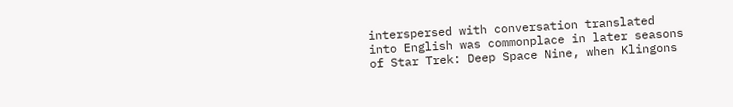interspersed with conversation translated into English was commonplace in later seasons of Star Trek: Deep Space Nine, when Klingons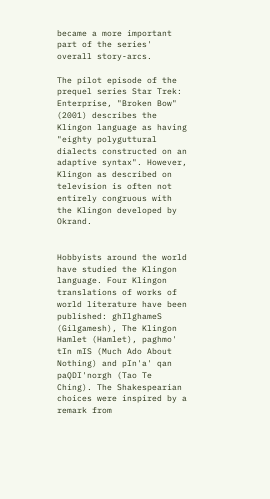became a more important part of the series' overall story-arcs.

The pilot episode of the prequel series Star Trek: Enterprise, "Broken Bow" (2001) describes the Klingon language as having "eighty polyguttural dialects constructed on an adaptive syntax". However, Klingon as described on television is often not entirely congruous with the Klingon developed by Okrand.


Hobbyists around the world have studied the Klingon language. Four Klingon translations of works of world literature have been published: ghIlghameS (Gilgamesh), The Klingon Hamlet (Hamlet), paghmo' tIn mIS (Much Ado About Nothing) and pIn'a' qan paQDI'norgh (Tao Te Ching). The Shakespearian choices were inspired by a remark from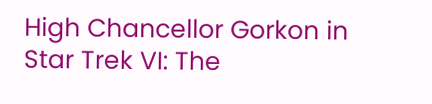High Chancellor Gorkon in Star Trek VI: The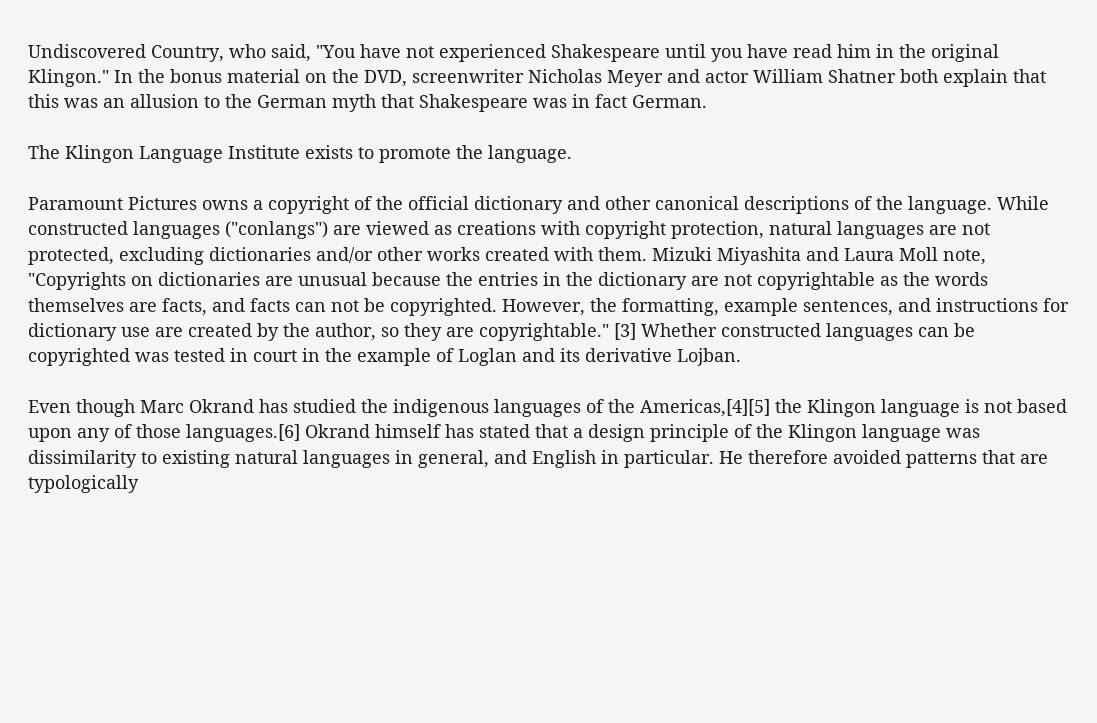Undiscovered Country, who said, "You have not experienced Shakespeare until you have read him in the original Klingon." In the bonus material on the DVD, screenwriter Nicholas Meyer and actor William Shatner both explain that this was an allusion to the German myth that Shakespeare was in fact German.

The Klingon Language Institute exists to promote the language.

Paramount Pictures owns a copyright of the official dictionary and other canonical descriptions of the language. While constructed languages ("conlangs") are viewed as creations with copyright protection, natural languages are not protected, excluding dictionaries and/or other works created with them. Mizuki Miyashita and Laura Moll note, "Copyrights on dictionaries are unusual because the entries in the dictionary are not copyrightable as the words themselves are facts, and facts can not be copyrighted. However, the formatting, example sentences, and instructions for dictionary use are created by the author, so they are copyrightable." [3] Whether constructed languages can be copyrighted was tested in court in the example of Loglan and its derivative Lojban.

Even though Marc Okrand has studied the indigenous languages of the Americas,[4][5] the Klingon language is not based upon any of those languages.[6] Okrand himself has stated that a design principle of the Klingon language was dissimilarity to existing natural languages in general, and English in particular. He therefore avoided patterns that are typologically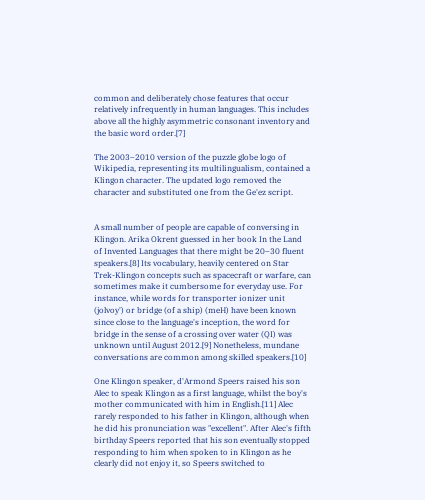common and deliberately chose features that occur relatively infrequently in human languages. This includes above all the highly asymmetric consonant inventory and the basic word order.[7]

The 2003–2010 version of the puzzle globe logo of Wikipedia, representing its multilingualism, contained a Klingon character. The updated logo removed the character and substituted one from the Ge'ez script.


A small number of people are capable of conversing in Klingon. Arika Okrent guessed in her book In the Land of Invented Languages that there might be 20–30 fluent speakers.[8] Its vocabulary, heavily centered on Star Trek-Klingon concepts such as spacecraft or warfare, can sometimes make it cumbersome for everyday use. For instance, while words for transporter ionizer unit (jolvoy') or bridge (of a ship) (meH) have been known since close to the language's inception, the word for bridge in the sense of a crossing over water (QI) was unknown until August 2012.[9] Nonetheless, mundane conversations are common among skilled speakers.[10]

One Klingon speaker, d'Armond Speers raised his son Alec to speak Klingon as a first language, whilst the boy's mother communicated with him in English.[11] Alec rarely responded to his father in Klingon, although when he did his pronunciation was "excellent". After Alec's fifth birthday Speers reported that his son eventually stopped responding to him when spoken to in Klingon as he clearly did not enjoy it, so Speers switched to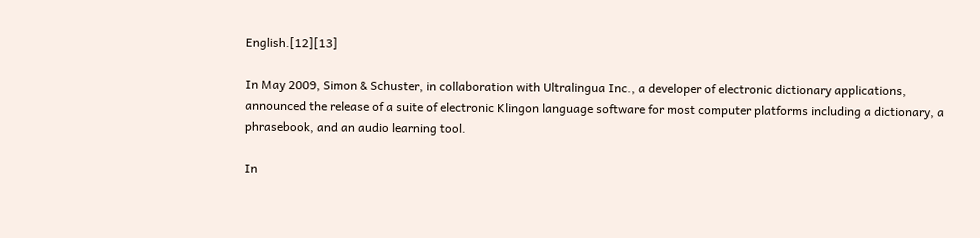English.[12][13]

In May 2009, Simon & Schuster, in collaboration with Ultralingua Inc., a developer of electronic dictionary applications, announced the release of a suite of electronic Klingon language software for most computer platforms including a dictionary, a phrasebook, and an audio learning tool.

In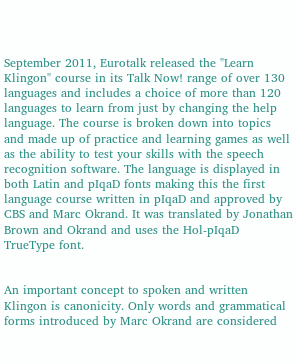September 2011, Eurotalk released the "Learn Klingon" course in its Talk Now! range of over 130 languages and includes a choice of more than 120 languages to learn from just by changing the help language. The course is broken down into topics and made up of practice and learning games as well as the ability to test your skills with the speech recognition software. The language is displayed in both Latin and pIqaD fonts making this the first language course written in pIqaD and approved by CBS and Marc Okrand. It was translated by Jonathan Brown and Okrand and uses the Hol-pIqaD TrueType font.


An important concept to spoken and written Klingon is canonicity. Only words and grammatical forms introduced by Marc Okrand are considered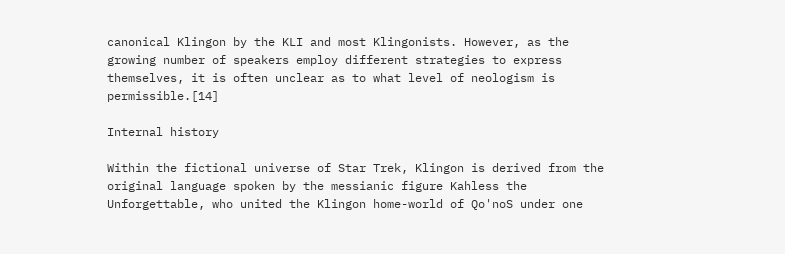canonical Klingon by the KLI and most Klingonists. However, as the growing number of speakers employ different strategies to express themselves, it is often unclear as to what level of neologism is permissible.[14]

Internal history

Within the fictional universe of Star Trek, Klingon is derived from the original language spoken by the messianic figure Kahless the Unforgettable, who united the Klingon home-world of Qo'noS under one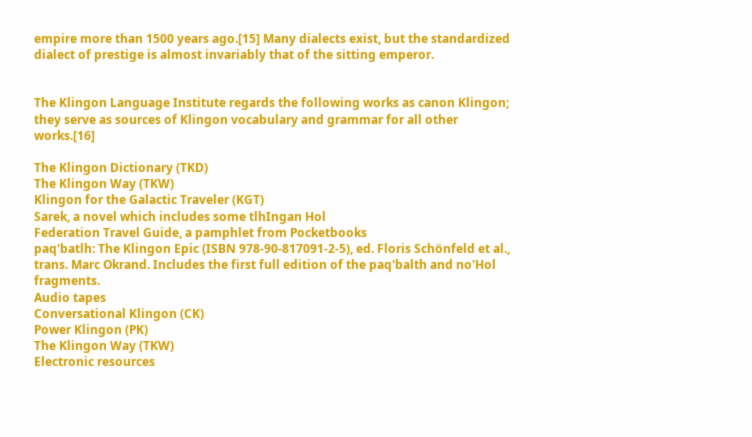empire more than 1500 years ago.[15] Many dialects exist, but the standardized dialect of prestige is almost invariably that of the sitting emperor.


The Klingon Language Institute regards the following works as canon Klingon; they serve as sources of Klingon vocabulary and grammar for all other works.[16]

The Klingon Dictionary (TKD)
The Klingon Way (TKW)
Klingon for the Galactic Traveler (KGT)
Sarek, a novel which includes some tlhIngan Hol
Federation Travel Guide, a pamphlet from Pocketbooks
paq'batlh: The Klingon Epic (ISBN 978-90-817091-2-5), ed. Floris Schönfeld et al., trans. Marc Okrand. Includes the first full edition of the paq'balth and no'Hol fragments.
Audio tapes
Conversational Klingon (CK)
Power Klingon (PK)
The Klingon Way (TKW)
Electronic resources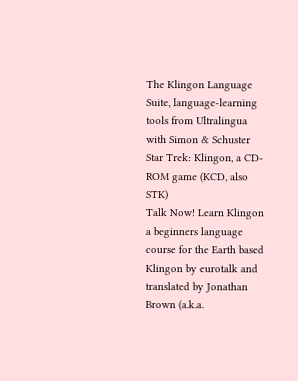The Klingon Language Suite, language-learning tools from Ultralingua with Simon & Schuster
Star Trek: Klingon, a CD-ROM game (KCD, also STK)
Talk Now! Learn Klingon a beginners language course for the Earth based Klingon by eurotalk and translated by Jonathan Brown (a.k.a.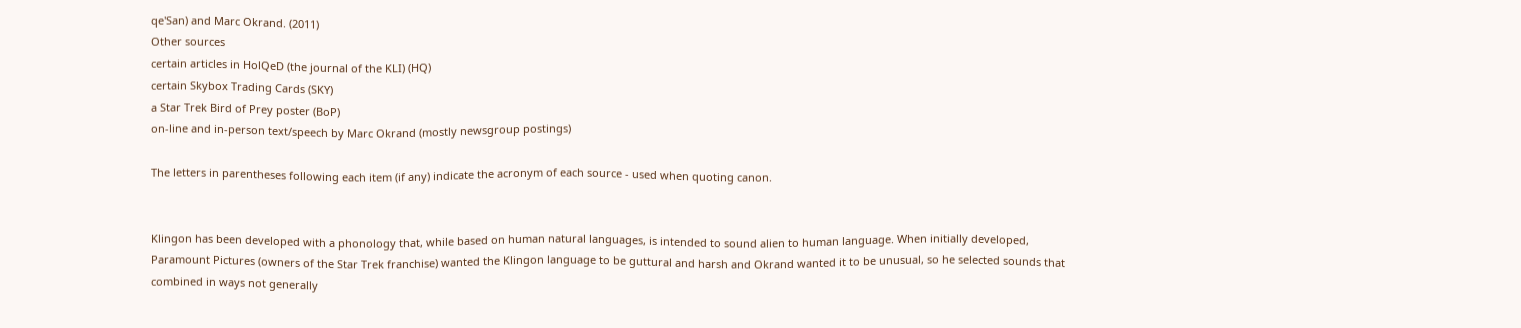qe'San) and Marc Okrand. (2011)
Other sources
certain articles in HolQeD (the journal of the KLI) (HQ)
certain Skybox Trading Cards (SKY)
a Star Trek Bird of Prey poster (BoP)
on-line and in-person text/speech by Marc Okrand (mostly newsgroup postings)

The letters in parentheses following each item (if any) indicate the acronym of each source - used when quoting canon.


Klingon has been developed with a phonology that, while based on human natural languages, is intended to sound alien to human language. When initially developed, Paramount Pictures (owners of the Star Trek franchise) wanted the Klingon language to be guttural and harsh and Okrand wanted it to be unusual, so he selected sounds that combined in ways not generally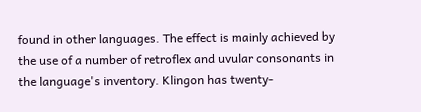found in other languages. The effect is mainly achieved by the use of a number of retroflex and uvular consonants in the language's inventory. Klingon has twenty-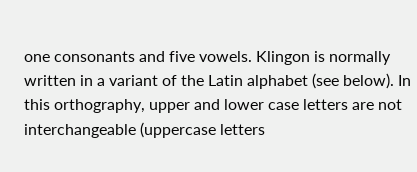one consonants and five vowels. Klingon is normally written in a variant of the Latin alphabet (see below). In this orthography, upper and lower case letters are not interchangeable (uppercase letters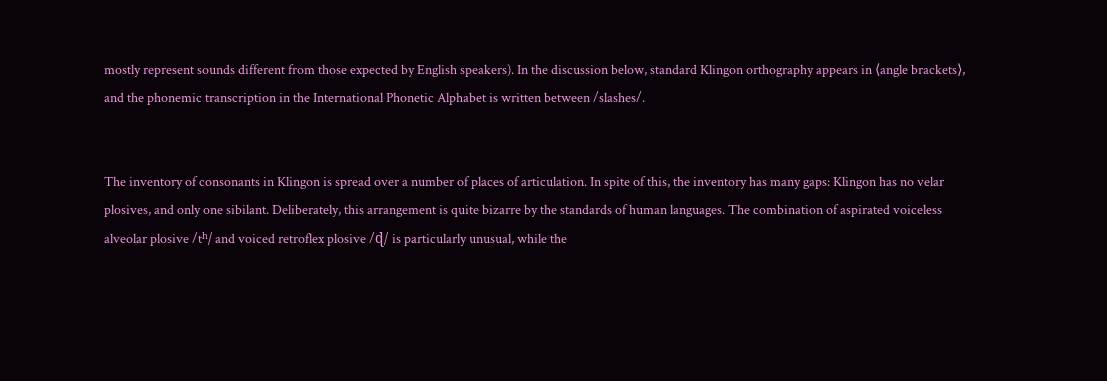mostly represent sounds different from those expected by English speakers). In the discussion below, standard Klingon orthography appears in ⟨angle brackets⟩, and the phonemic transcription in the International Phonetic Alphabet is written between /slashes/.


The inventory of consonants in Klingon is spread over a number of places of articulation. In spite of this, the inventory has many gaps: Klingon has no velar plosives, and only one sibilant. Deliberately, this arrangement is quite bizarre by the standards of human languages. The combination of aspirated voiceless alveolar plosive /tʰ/ and voiced retroflex plosive /ɖ/ is particularly unusual, while the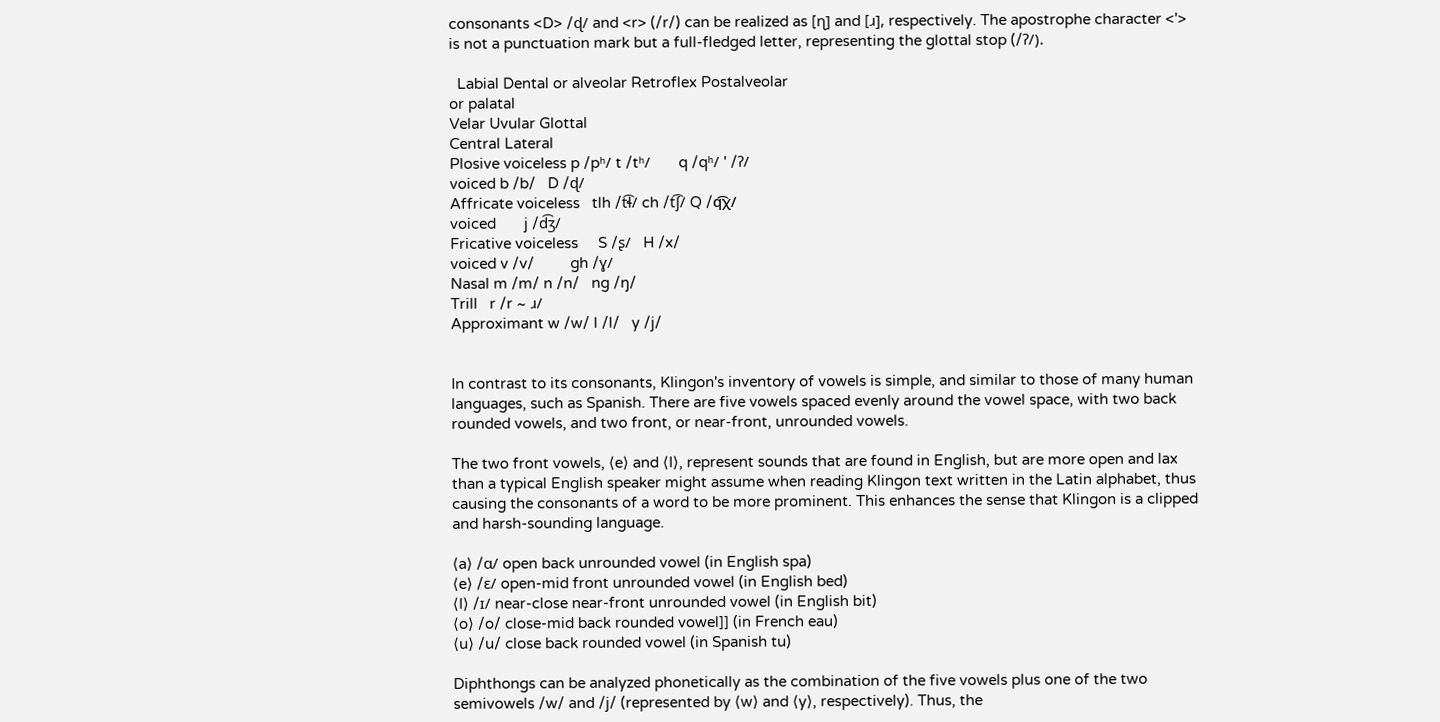consonants <D> /ɖ/ and <r> (/r/) can be realized as [ɳ] and [ɹ], respectively. The apostrophe character <'> is not a punctuation mark but a full-fledged letter, representing the glottal stop (/ʔ/).

  Labial Dental or alveolar Retroflex Postalveolar
or palatal
Velar Uvular Glottal
Central Lateral
Plosive voiceless p /pʰ/ t /tʰ/       q /qʰ/ ' /ʔ/
voiced b /b/   D /ɖ/
Affricate voiceless   tlh /t͡ɬ/ ch /t͡ʃ/ Q /q͡χ/
voiced       j /d͡ʒ/
Fricative voiceless     S /ʂ/   H /x/
voiced v /v/         gh /ɣ/
Nasal m /m/ n /n/   ng /ŋ/
Trill   r /r ~ ɹ/
Approximant w /w/ l /l/   y /j/


In contrast to its consonants, Klingon's inventory of vowels is simple, and similar to those of many human languages, such as Spanish. There are five vowels spaced evenly around the vowel space, with two back rounded vowels, and two front, or near-front, unrounded vowels.

The two front vowels, ⟨e⟩ and ⟨I⟩, represent sounds that are found in English, but are more open and lax than a typical English speaker might assume when reading Klingon text written in the Latin alphabet, thus causing the consonants of a word to be more prominent. This enhances the sense that Klingon is a clipped and harsh-sounding language.

⟨a⟩ /ɑ/ open back unrounded vowel (in English spa)
⟨e⟩ /ɛ/ open-mid front unrounded vowel (in English bed)
⟨I⟩ /ɪ/ near-close near-front unrounded vowel (in English bit)
⟨o⟩ /o/ close-mid back rounded vowel]] (in French eau)
⟨u⟩ /u/ close back rounded vowel (in Spanish tu)

Diphthongs can be analyzed phonetically as the combination of the five vowels plus one of the two semivowels /w/ and /j/ (represented by ⟨w⟩ and ⟨y⟩, respectively). Thus, the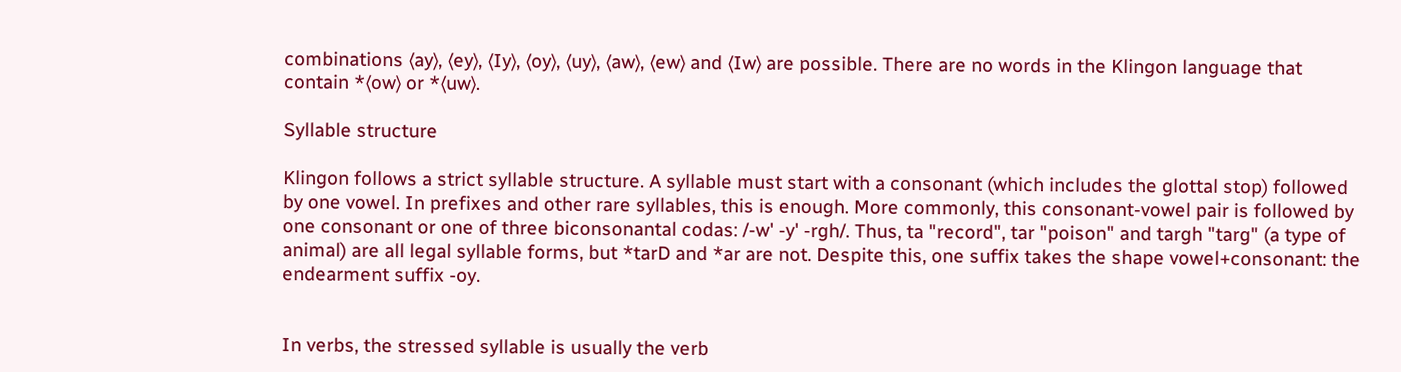combinations ⟨ay⟩, ⟨ey⟩, ⟨Iy⟩, ⟨oy⟩, ⟨uy⟩, ⟨aw⟩, ⟨ew⟩ and ⟨Iw⟩ are possible. There are no words in the Klingon language that contain *⟨ow⟩ or *⟨uw⟩.

Syllable structure

Klingon follows a strict syllable structure. A syllable must start with a consonant (which includes the glottal stop) followed by one vowel. In prefixes and other rare syllables, this is enough. More commonly, this consonant-vowel pair is followed by one consonant or one of three biconsonantal codas: /-w' -y' -rgh/. Thus, ta "record", tar "poison" and targh "targ" (a type of animal) are all legal syllable forms, but *tarD and *ar are not. Despite this, one suffix takes the shape vowel+consonant: the endearment suffix -oy.


In verbs, the stressed syllable is usually the verb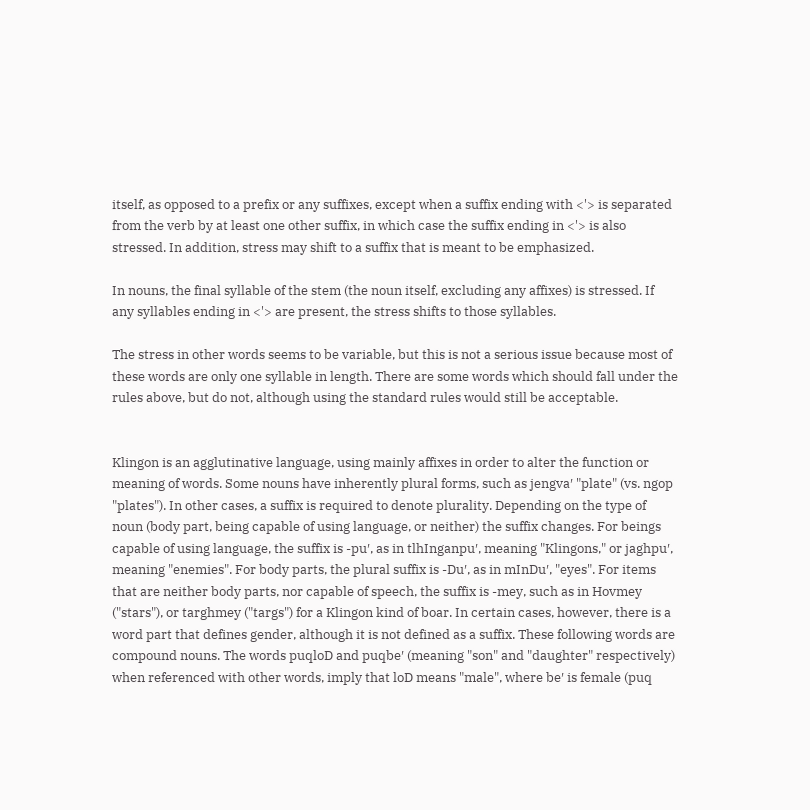itself, as opposed to a prefix or any suffixes, except when a suffix ending with <'> is separated from the verb by at least one other suffix, in which case the suffix ending in <'> is also stressed. In addition, stress may shift to a suffix that is meant to be emphasized.

In nouns, the final syllable of the stem (the noun itself, excluding any affixes) is stressed. If any syllables ending in <'> are present, the stress shifts to those syllables.

The stress in other words seems to be variable, but this is not a serious issue because most of these words are only one syllable in length. There are some words which should fall under the rules above, but do not, although using the standard rules would still be acceptable.


Klingon is an agglutinative language, using mainly affixes in order to alter the function or meaning of words. Some nouns have inherently plural forms, such as jengva′ "plate" (vs. ngop "plates"). In other cases, a suffix is required to denote plurality. Depending on the type of noun (body part, being capable of using language, or neither) the suffix changes. For beings capable of using language, the suffix is -pu′, as in tlhInganpu′, meaning "Klingons," or jaghpu′, meaning "enemies". For body parts, the plural suffix is -Du′, as in mInDu′, "eyes". For items that are neither body parts, nor capable of speech, the suffix is -mey, such as in Hovmey ("stars"), or targhmey ("targs") for a Klingon kind of boar. In certain cases, however, there is a word part that defines gender, although it is not defined as a suffix. These following words are compound nouns. The words puqloD and puqbe′ (meaning "son" and "daughter" respectively) when referenced with other words, imply that loD means "male", where be′ is female (puq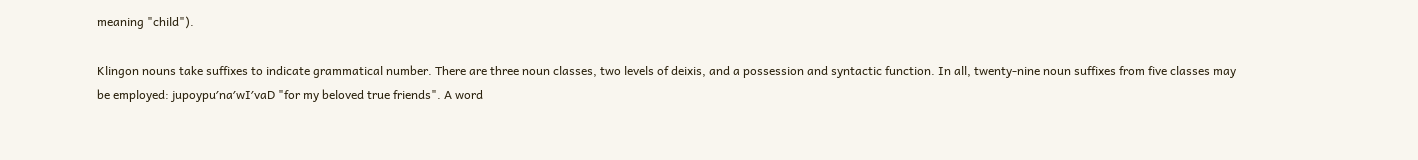meaning "child").

Klingon nouns take suffixes to indicate grammatical number. There are three noun classes, two levels of deixis, and a possession and syntactic function. In all, twenty-nine noun suffixes from five classes may be employed: jupoypu′na′wI′vaD "for my beloved true friends". A word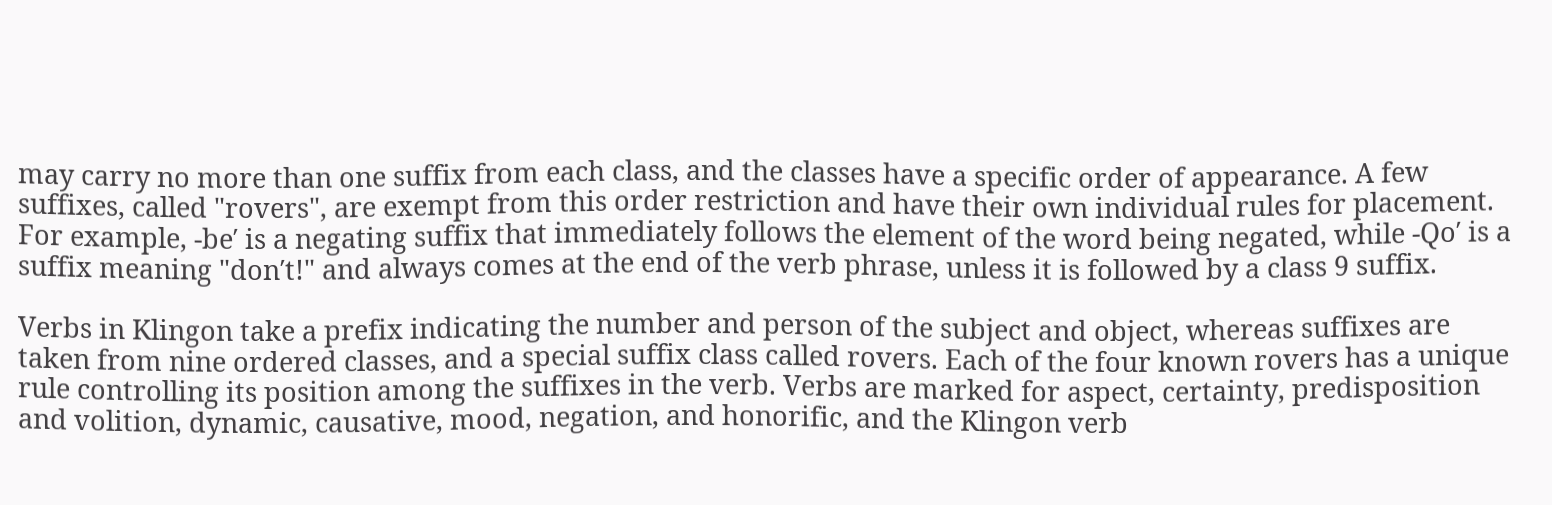may carry no more than one suffix from each class, and the classes have a specific order of appearance. A few suffixes, called "rovers", are exempt from this order restriction and have their own individual rules for placement. For example, -be′ is a negating suffix that immediately follows the element of the word being negated, while -Qo′ is a suffix meaning "don′t!" and always comes at the end of the verb phrase, unless it is followed by a class 9 suffix.

Verbs in Klingon take a prefix indicating the number and person of the subject and object, whereas suffixes are taken from nine ordered classes, and a special suffix class called rovers. Each of the four known rovers has a unique rule controlling its position among the suffixes in the verb. Verbs are marked for aspect, certainty, predisposition and volition, dynamic, causative, mood, negation, and honorific, and the Klingon verb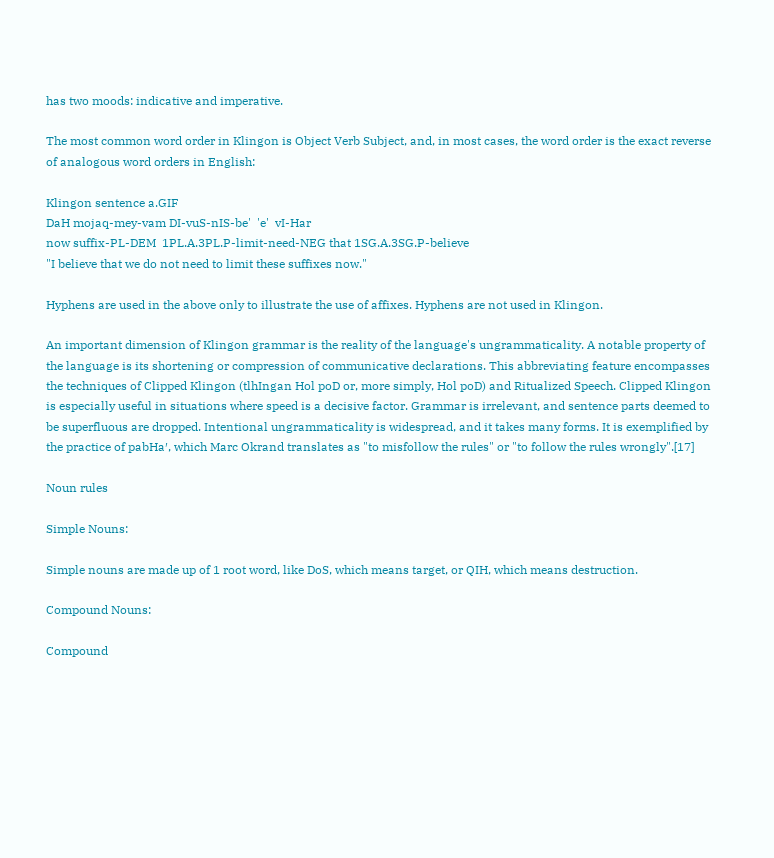has two moods: indicative and imperative.

The most common word order in Klingon is Object Verb Subject, and, in most cases, the word order is the exact reverse of analogous word orders in English:

Klingon sentence a.GIF
DaH mojaq-mey-vam DI-vuS-nIS-be'  'e'  vI-Har
now suffix-PL-DEM  1PL.A.3PL.P-limit-need-NEG that 1SG.A.3SG.P-believe
"I believe that we do not need to limit these suffixes now."

Hyphens are used in the above only to illustrate the use of affixes. Hyphens are not used in Klingon.

An important dimension of Klingon grammar is the reality of the language's ungrammaticality. A notable property of the language is its shortening or compression of communicative declarations. This abbreviating feature encompasses the techniques of Clipped Klingon (tlhIngan Hol poD or, more simply, Hol poD) and Ritualized Speech. Clipped Klingon is especially useful in situations where speed is a decisive factor. Grammar is irrelevant, and sentence parts deemed to be superfluous are dropped. Intentional ungrammaticality is widespread, and it takes many forms. It is exemplified by the practice of pabHa′, which Marc Okrand translates as "to misfollow the rules" or "to follow the rules wrongly".[17]

Noun rules

Simple Nouns:

Simple nouns are made up of 1 root word, like DoS, which means target, or QIH, which means destruction.

Compound Nouns:

Compound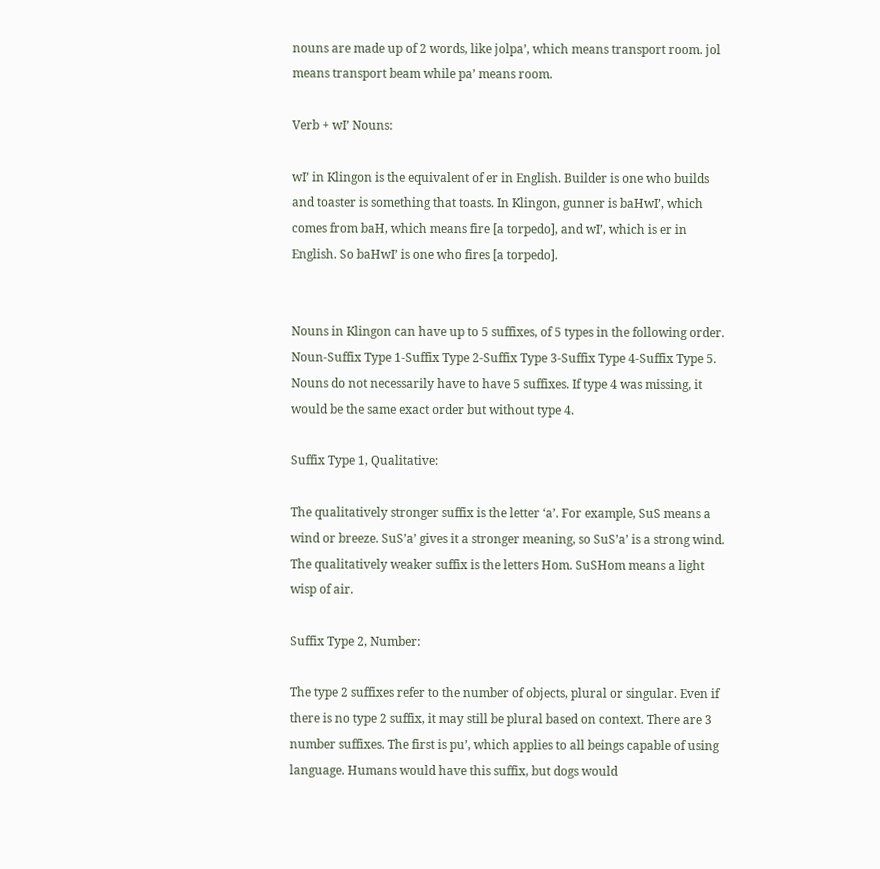nouns are made up of 2 words, like jolpa’, which means transport room. jol means transport beam while pa’ means room.

Verb + wI’ Nouns:

wI’ in Klingon is the equivalent of er in English. Builder is one who builds and toaster is something that toasts. In Klingon, gunner is baHwI’, which comes from baH, which means fire [a torpedo], and wI’, which is er in English. So baHwI’ is one who fires [a torpedo].


Nouns in Klingon can have up to 5 suffixes, of 5 types in the following order. Noun-Suffix Type 1-Suffix Type 2-Suffix Type 3-Suffix Type 4-Suffix Type 5. Nouns do not necessarily have to have 5 suffixes. If type 4 was missing, it would be the same exact order but without type 4.

Suffix Type 1, Qualitative:

The qualitatively stronger suffix is the letter ‘a’. For example, SuS means a wind or breeze. SuS’a’ gives it a stronger meaning, so SuS’a’ is a strong wind. The qualitatively weaker suffix is the letters Hom. SuSHom means a light wisp of air.

Suffix Type 2, Number:

The type 2 suffixes refer to the number of objects, plural or singular. Even if there is no type 2 suffix, it may still be plural based on context. There are 3 number suffixes. The first is pu’, which applies to all beings capable of using language. Humans would have this suffix, but dogs would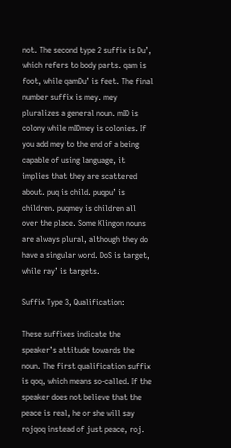not. The second type 2 suffix is Du’, which refers to body parts. qam is foot, while qamDu’ is feet. The final number suffix is mey. mey pluralizes a general noun. mID is colony while mIDmey is colonies. If you add mey to the end of a being capable of using language, it implies that they are scattered about. puq is child. puqpu’ is children. puqmey is children all over the place. Some Klingon nouns are always plural, although they do have a singular word. DoS is target, while ray’ is targets.

Suffix Type 3, Qualification:

These suffixes indicate the speaker’s attitude towards the noun. The first qualification suffix is qoq, which means so-called. If the speaker does not believe that the peace is real, he or she will say rojqoq instead of just peace, roj.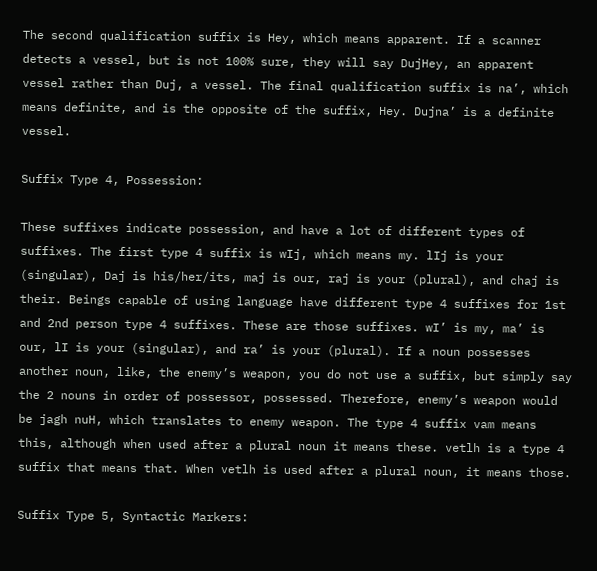The second qualification suffix is Hey, which means apparent. If a scanner detects a vessel, but is not 100% sure, they will say DujHey, an apparent vessel rather than Duj, a vessel. The final qualification suffix is na’, which means definite, and is the opposite of the suffix, Hey. Dujna’ is a definite vessel.

Suffix Type 4, Possession:

These suffixes indicate possession, and have a lot of different types of suffixes. The first type 4 suffix is wIj, which means my. lIj is your (singular), Daj is his/her/its, maj is our, raj is your (plural), and chaj is their. Beings capable of using language have different type 4 suffixes for 1st and 2nd person type 4 suffixes. These are those suffixes. wI’ is my, ma’ is our, lI is your (singular), and ra’ is your (plural). If a noun possesses another noun, like, the enemy’s weapon, you do not use a suffix, but simply say the 2 nouns in order of possessor, possessed. Therefore, enemy’s weapon would be jagh nuH, which translates to enemy weapon. The type 4 suffix vam means this, although when used after a plural noun it means these. vetlh is a type 4 suffix that means that. When vetlh is used after a plural noun, it means those.

Suffix Type 5, Syntactic Markers: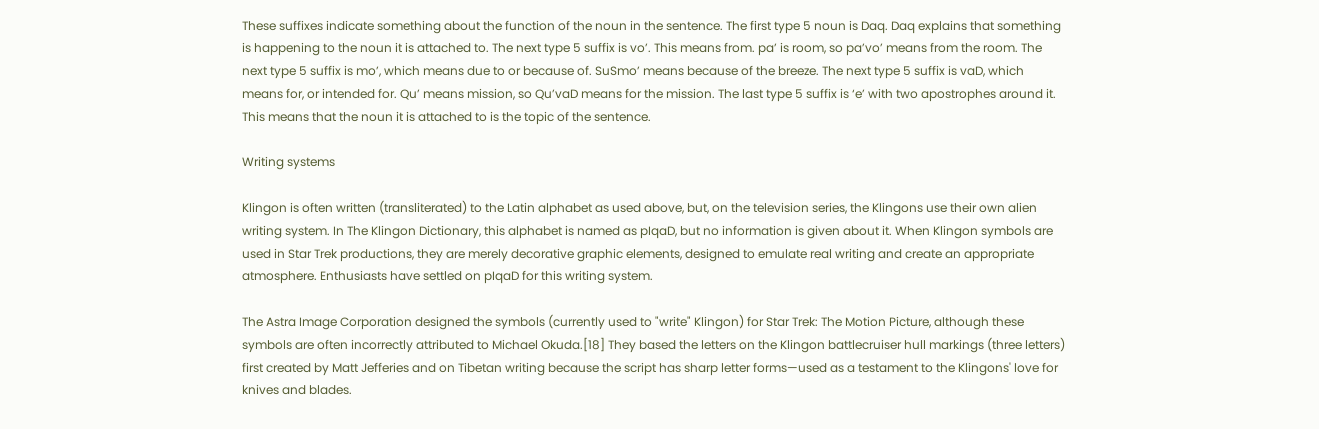These suffixes indicate something about the function of the noun in the sentence. The first type 5 noun is Daq. Daq explains that something is happening to the noun it is attached to. The next type 5 suffix is vo’. This means from. pa’ is room, so pa’vo’ means from the room. The next type 5 suffix is mo’, which means due to or because of. SuSmo’ means because of the breeze. The next type 5 suffix is vaD, which means for, or intended for. Qu’ means mission, so Qu’vaD means for the mission. The last type 5 suffix is ‘e’ with two apostrophes around it. This means that the noun it is attached to is the topic of the sentence.

Writing systems

Klingon is often written (transliterated) to the Latin alphabet as used above, but, on the television series, the Klingons use their own alien writing system. In The Klingon Dictionary, this alphabet is named as pIqaD, but no information is given about it. When Klingon symbols are used in Star Trek productions, they are merely decorative graphic elements, designed to emulate real writing and create an appropriate atmosphere. Enthusiasts have settled on pIqaD for this writing system.

The Astra Image Corporation designed the symbols (currently used to "write" Klingon) for Star Trek: The Motion Picture, although these symbols are often incorrectly attributed to Michael Okuda.[18] They based the letters on the Klingon battlecruiser hull markings (three letters) first created by Matt Jefferies and on Tibetan writing because the script has sharp letter forms—used as a testament to the Klingons' love for knives and blades.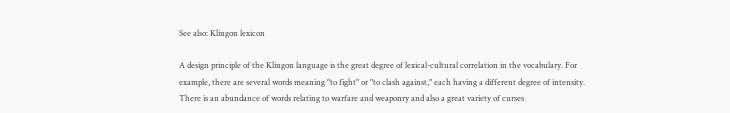See also: Klingon lexicon

A design principle of the Klingon language is the great degree of lexical-cultural correlation in the vocabulary. For example, there are several words meaning "to fight" or "to clash against," each having a different degree of intensity. There is an abundance of words relating to warfare and weaponry and also a great variety of curses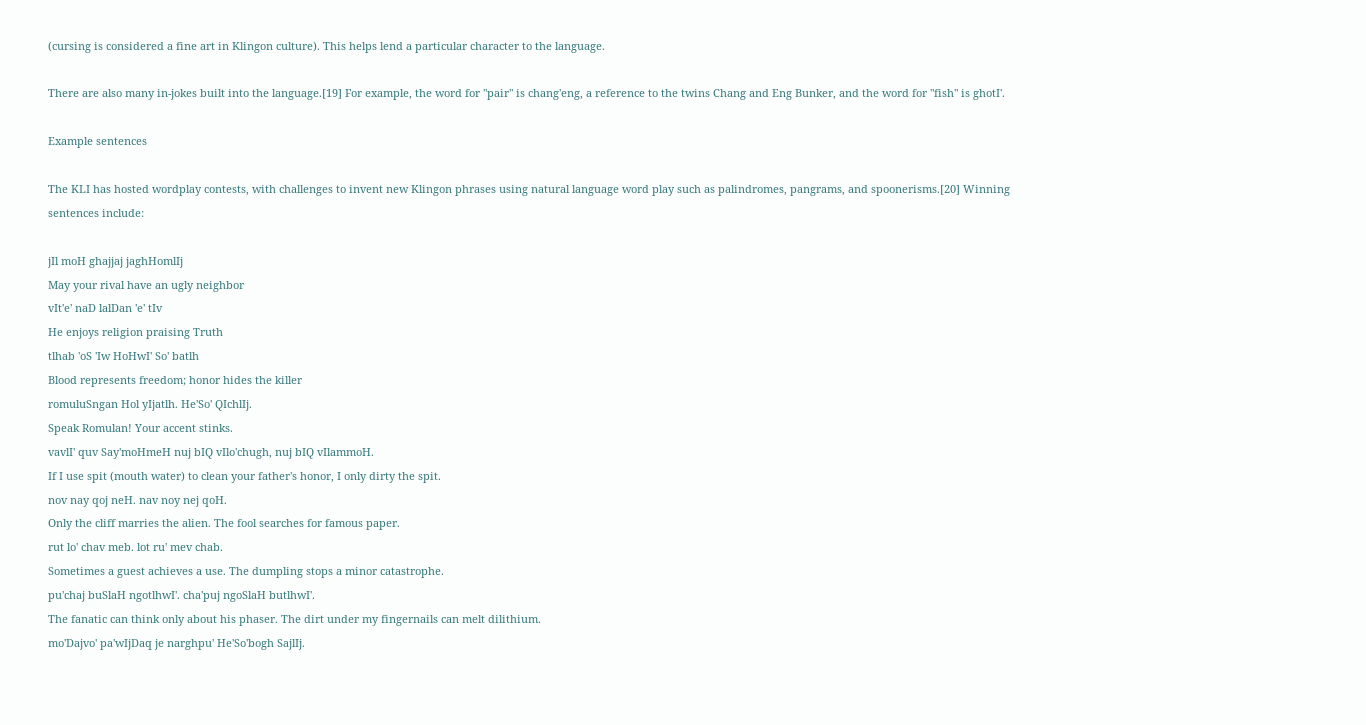(cursing is considered a fine art in Klingon culture). This helps lend a particular character to the language.

There are also many in-jokes built into the language.[19] For example, the word for "pair" is chang'eng, a reference to the twins Chang and Eng Bunker, and the word for "fish" is ghotI'.

Example sentences

The KLI has hosted wordplay contests, with challenges to invent new Klingon phrases using natural language word play such as palindromes, pangrams, and spoonerisms.[20] Winning sentences include:

jIl moH ghajjaj jaghHomlIj
May your rival have an ugly neighbor
vIt'e' naD lalDan 'e' tIv
He enjoys religion praising Truth
tlhab 'oS 'Iw HoHwI' So' batlh
Blood represents freedom; honor hides the killer
romuluSngan Hol yIjatlh. He'So' QIchlIj.
Speak Romulan! Your accent stinks.
vavlI' quv Say'moHmeH nuj bIQ vIlo'chugh, nuj bIQ vIlammoH.
If I use spit (mouth water) to clean your father's honor, I only dirty the spit.
nov nay qoj neH. nav noy nej qoH.
Only the cliff marries the alien. The fool searches for famous paper.
rut lo' chav meb. lot ru' mev chab.
Sometimes a guest achieves a use. The dumpling stops a minor catastrophe.
pu'chaj buSlaH ngotlhwI'. cha'puj ngoSlaH butlhwI'.
The fanatic can think only about his phaser. The dirt under my fingernails can melt dilithium.
mo'Dajvo' pa'wIjDaq je narghpu' He'So'bogh SajlIj.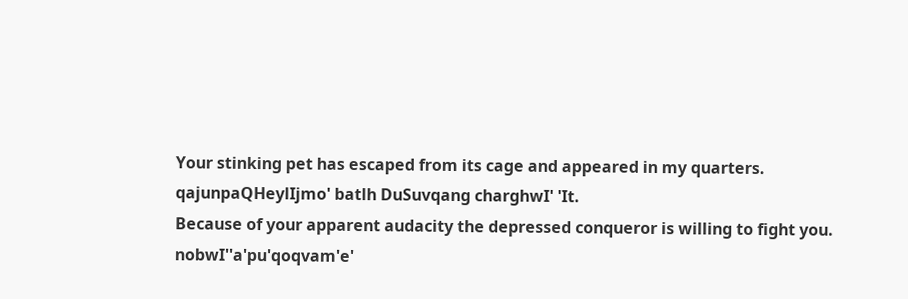Your stinking pet has escaped from its cage and appeared in my quarters.
qajunpaQHeylIjmo' batlh DuSuvqang charghwI' 'It.
Because of your apparent audacity the depressed conqueror is willing to fight you.
nobwI''a'pu'qoqvam'e'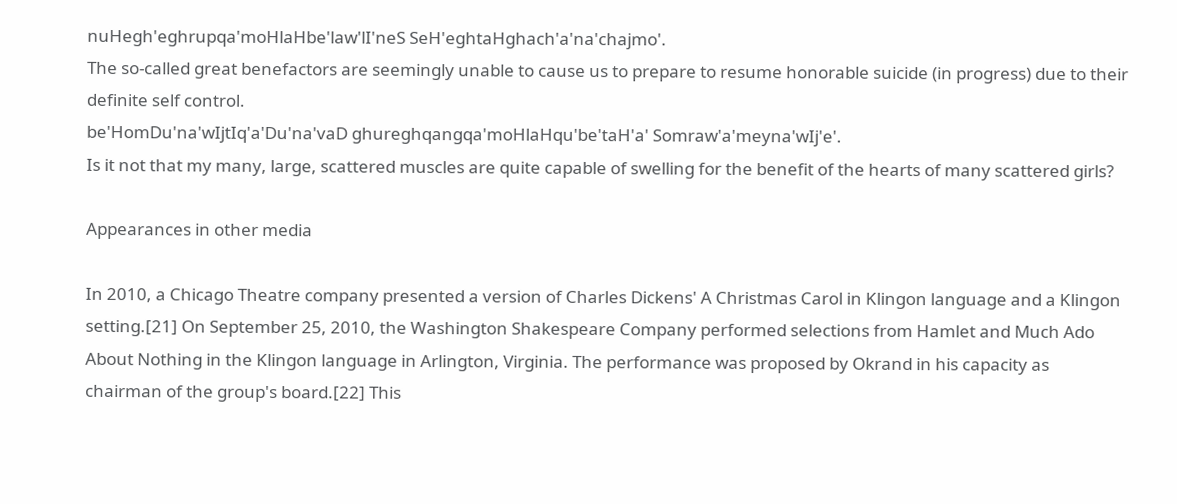nuHegh'eghrupqa'moHlaHbe'law'lI'neS SeH'eghtaHghach'a'na'chajmo'.
The so-called great benefactors are seemingly unable to cause us to prepare to resume honorable suicide (in progress) due to their definite self control.
be'HomDu'na'wIjtIq'a'Du'na'vaD ghureghqangqa'moHlaHqu'be'taH'a' Somraw'a'meyna'wIj'e'.
Is it not that my many, large, scattered muscles are quite capable of swelling for the benefit of the hearts of many scattered girls?

Appearances in other media

In 2010, a Chicago Theatre company presented a version of Charles Dickens' A Christmas Carol in Klingon language and a Klingon setting.[21] On September 25, 2010, the Washington Shakespeare Company performed selections from Hamlet and Much Ado About Nothing in the Klingon language in Arlington, Virginia. The performance was proposed by Okrand in his capacity as chairman of the group's board.[22] This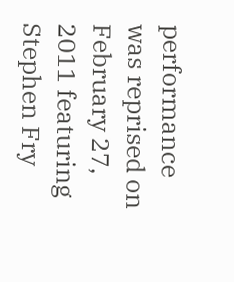performance was reprised on February 27, 2011 featuring Stephen Fry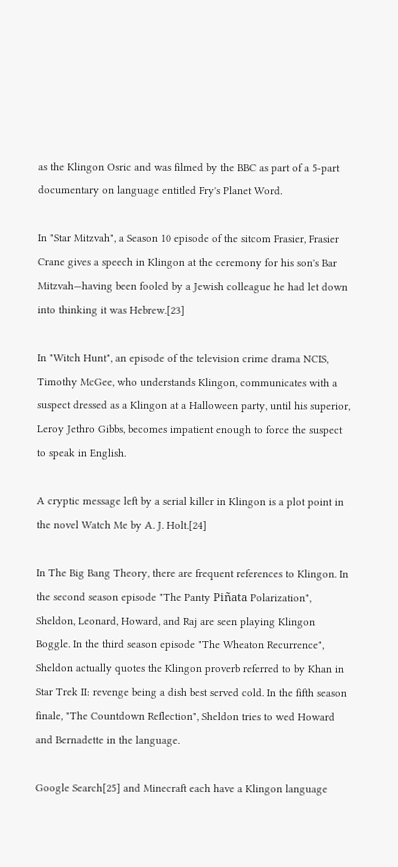as the Klingon Osric and was filmed by the BBC as part of a 5-part documentary on language entitled Fry's Planet Word.

In "Star Mitzvah", a Season 10 episode of the sitcom Frasier, Frasier Crane gives a speech in Klingon at the ceremony for his son's Bar Mitzvah—having been fooled by a Jewish colleague he had let down into thinking it was Hebrew.[23]

In "Witch Hunt", an episode of the television crime drama NCIS, Timothy McGee, who understands Klingon, communicates with a suspect dressed as a Klingon at a Halloween party, until his superior, Leroy Jethro Gibbs, becomes impatient enough to force the suspect to speak in English.

A cryptic message left by a serial killer in Klingon is a plot point in the novel Watch Me by A. J. Holt.[24]

In The Big Bang Theory, there are frequent references to Klingon. In the second season episode "The Panty Piñata Polarization", Sheldon, Leonard, Howard, and Raj are seen playing Klingon Boggle. In the third season episode "The Wheaton Recurrence", Sheldon actually quotes the Klingon proverb referred to by Khan in Star Trek II: revenge being a dish best served cold. In the fifth season finale, "The Countdown Reflection", Sheldon tries to wed Howard and Bernadette in the language.

Google Search[25] and Minecraft each have a Klingon language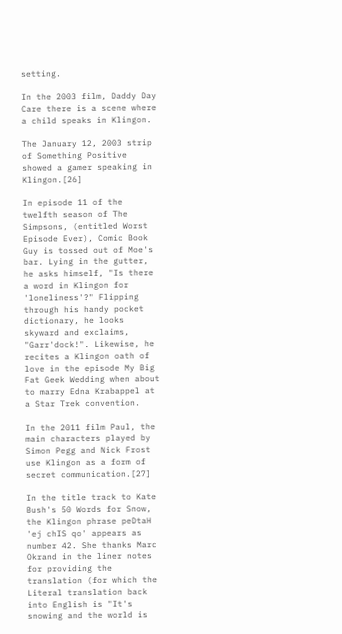setting.

In the 2003 film, Daddy Day Care there is a scene where a child speaks in Klingon.

The January 12, 2003 strip of Something Positive showed a gamer speaking in Klingon.[26]

In episode 11 of the twelfth season of The Simpsons, (entitled Worst Episode Ever), Comic Book Guy is tossed out of Moe's bar. Lying in the gutter, he asks himself, "Is there a word in Klingon for 'loneliness'?" Flipping through his handy pocket dictionary, he looks skyward and exclaims, "Garr'dock!". Likewise, he recites a Klingon oath of love in the episode My Big Fat Geek Wedding when about to marry Edna Krabappel at a Star Trek convention.

In the 2011 film Paul, the main characters played by Simon Pegg and Nick Frost use Klingon as a form of secret communication.[27]

In the title track to Kate Bush's 50 Words for Snow, the Klingon phrase peDtaH 'ej chIS qo' appears as number 42. She thanks Marc Okrand in the liner notes for providing the translation (for which the Literal translation back into English is "It's snowing and the world is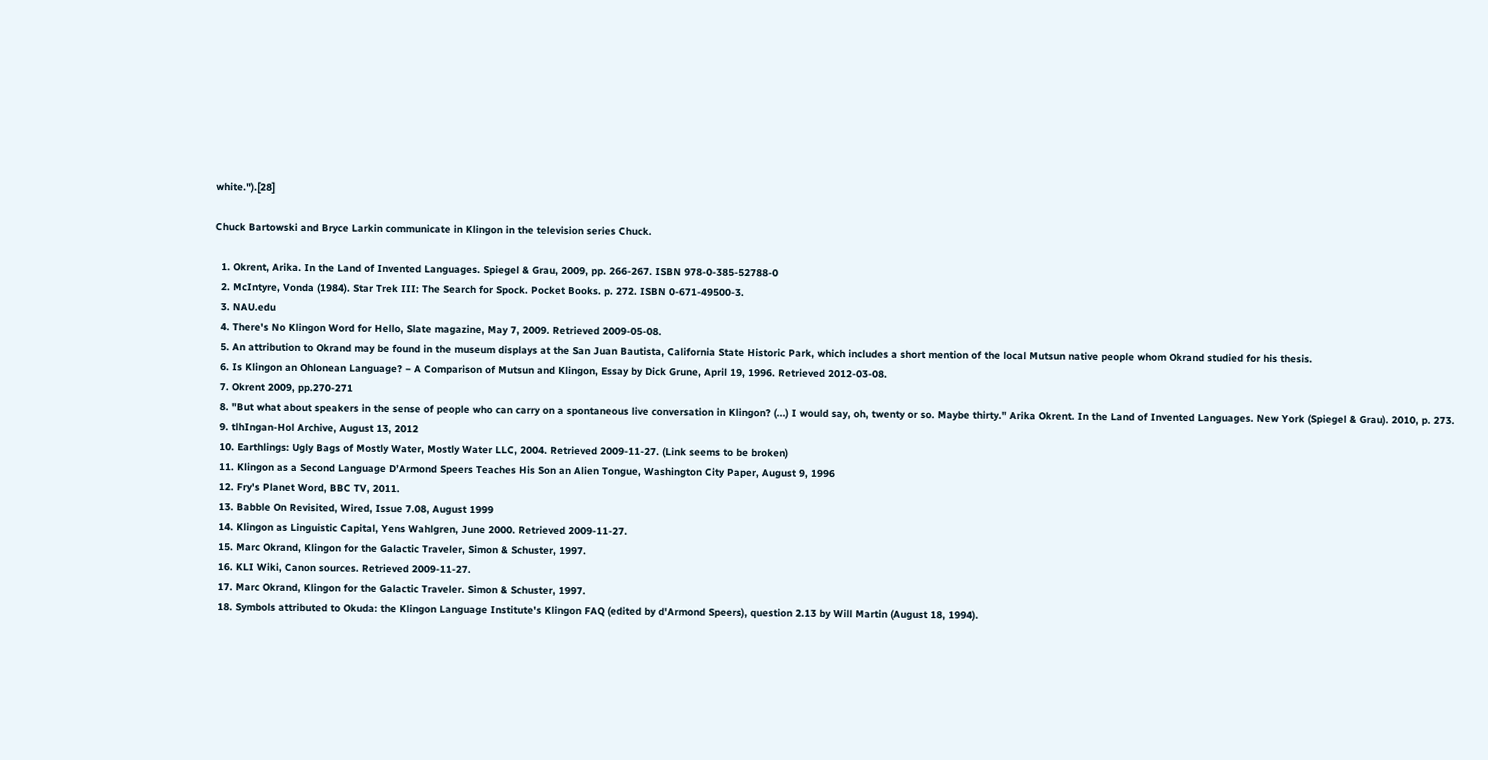white.").[28]

Chuck Bartowski and Bryce Larkin communicate in Klingon in the television series Chuck.

  1. Okrent, Arika. In the Land of Invented Languages. Spiegel & Grau, 2009, pp. 266-267. ISBN 978-0-385-52788-0
  2. McIntyre, Vonda (1984). Star Trek III: The Search for Spock. Pocket Books. p. 272. ISBN 0-671-49500-3.
  3. NAU.edu
  4. There's No Klingon Word for Hello, Slate magazine, May 7, 2009. Retrieved 2009-05-08.
  5. An attribution to Okrand may be found in the museum displays at the San Juan Bautista, California State Historic Park, which includes a short mention of the local Mutsun native people whom Okrand studied for his thesis.
  6. Is Klingon an Ohlonean Language? − A Comparison of Mutsun and Klingon, Essay by Dick Grune, April 19, 1996. Retrieved 2012-03-08.
  7. Okrent 2009, pp.270-271
  8. "But what about speakers in the sense of people who can carry on a spontaneous live conversation in Klingon? (...) I would say, oh, twenty or so. Maybe thirty." Arika Okrent. In the Land of Invented Languages. New York (Spiegel & Grau). 2010, p. 273.
  9. tlhIngan-Hol Archive, August 13, 2012
  10. Earthlings: Ugly Bags of Mostly Water, Mostly Water LLC, 2004. Retrieved 2009-11-27. (Link seems to be broken)
  11. Klingon as a Second Language D’Armond Speers Teaches His Son an Alien Tongue, Washington City Paper, August 9, 1996
  12. Fry's Planet Word, BBC TV, 2011.
  13. Babble On Revisited, Wired, Issue 7.08, August 1999
  14. Klingon as Linguistic Capital, Yens Wahlgren, June 2000. Retrieved 2009-11-27.
  15. Marc Okrand, Klingon for the Galactic Traveler, Simon & Schuster, 1997.
  16. KLI Wiki, Canon sources. Retrieved 2009-11-27.
  17. Marc Okrand, Klingon for the Galactic Traveler. Simon & Schuster, 1997.
  18. Symbols attributed to Okuda: the Klingon Language Institute's Klingon FAQ (edited by d'Armond Speers), question 2.13 by Will Martin (August 18, 1994).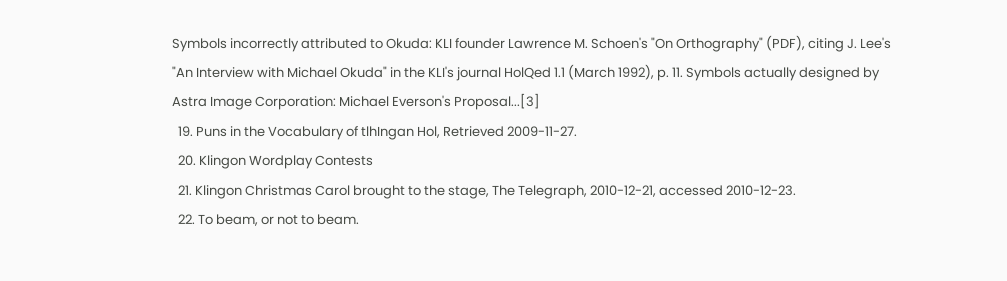Symbols incorrectly attributed to Okuda: KLI founder Lawrence M. Schoen's "On Orthography" (PDF), citing J. Lee's "An Interview with Michael Okuda" in the KLI's journal HolQed 1.1 (March 1992), p. 11. Symbols actually designed by Astra Image Corporation: Michael Everson's Proposal...[3]
  19. Puns in the Vocabulary of tlhIngan Hol, Retrieved 2009-11-27.
  20. Klingon Wordplay Contests
  21. Klingon Christmas Carol brought to the stage, The Telegraph, 2010-12-21, accessed 2010-12-23.
  22. To beam, or not to beam.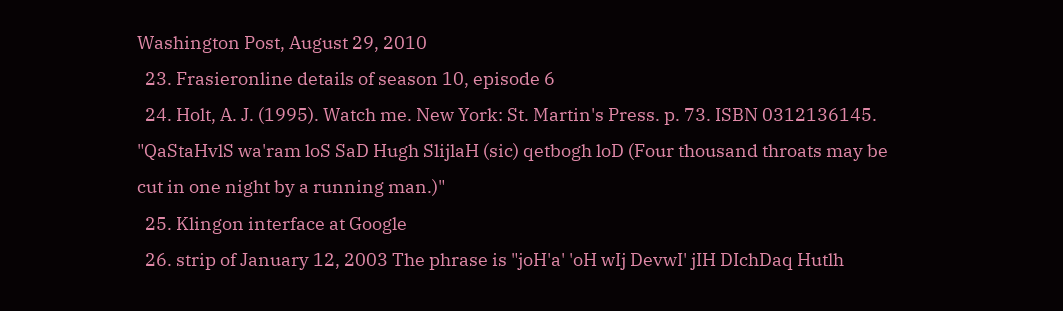Washington Post, August 29, 2010
  23. Frasieronline details of season 10, episode 6
  24. Holt, A. J. (1995). Watch me. New York: St. Martin's Press. p. 73. ISBN 0312136145. "QaStaHvlS wa'ram loS SaD Hugh SlijlaH (sic) qetbogh loD (Four thousand throats may be cut in one night by a running man.)"
  25. Klingon interface at Google
  26. strip of January 12, 2003 The phrase is "joH'a' 'oH wIj DevwI' jIH DIchDaq Hutlh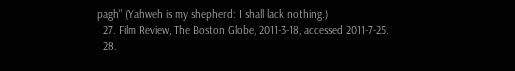pagh" (Yahweh is my shepherd: I shall lack nothing.)
  27. Film Review, The Boston Globe, 2011-3-18, accessed 2011-7-25.
  28.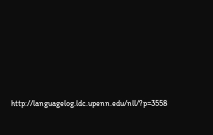http://languagelog.ldc.upenn.edu/nll/?p=3558